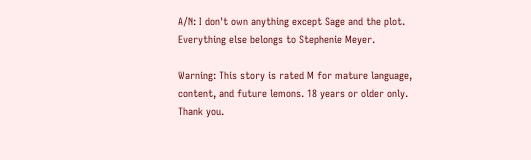A/N: I don't own anything except Sage and the plot. Everything else belongs to Stephenie Meyer.

Warning: This story is rated M for mature language, content, and future lemons. 18 years or older only. Thank you.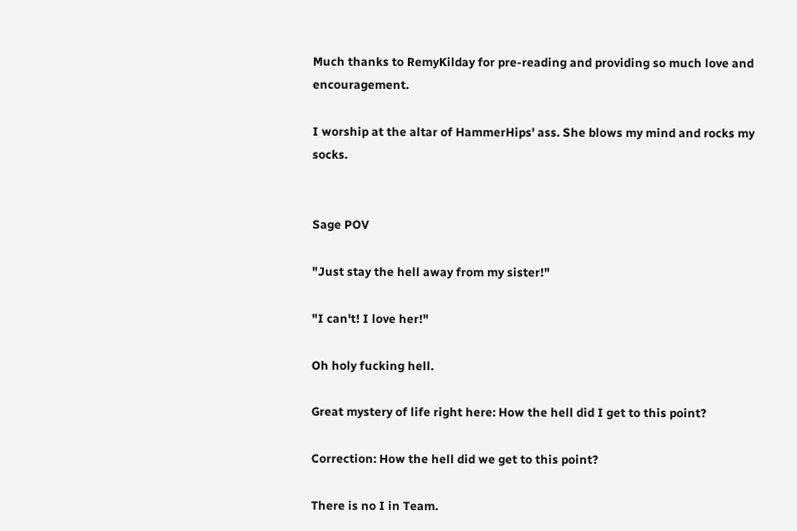Much thanks to RemyKilday for pre-reading and providing so much love and encouragement.

I worship at the altar of HammerHips' ass. She blows my mind and rocks my socks.


Sage POV

"Just stay the hell away from my sister!"

"I can't! I love her!"

Oh holy fucking hell.

Great mystery of life right here: How the hell did I get to this point?

Correction: How the hell did we get to this point?

There is no I in Team.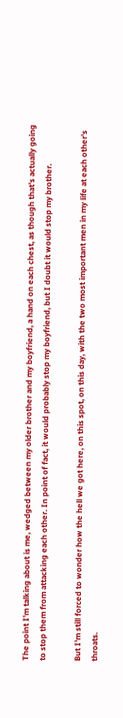The point I'm talking about is me, wedged between my older brother and my boyfriend, a hand on each chest, as though that's actually going to stop them from attacking each other. In point of fact, it would probably stop my boyfriend, but I doubt it would stop my brother.

But I'm still forced to wonder how the hell we got here, on this spot, on this day, with the two most important men in my life at each other's throats.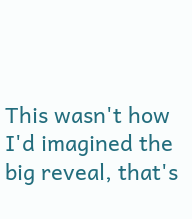This wasn't how I'd imagined the big reveal, that's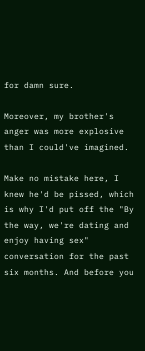for damn sure.

Moreover, my brother's anger was more explosive than I could've imagined.

Make no mistake here, I knew he'd be pissed, which is why I'd put off the "By the way, we're dating and enjoy having sex" conversation for the past six months. And before you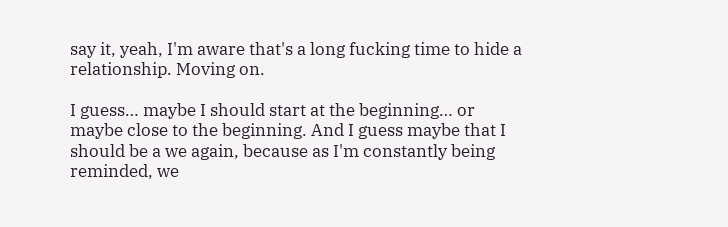say it, yeah, I'm aware that's a long fucking time to hide a relationship. Moving on.

I guess… maybe I should start at the beginning… or maybe close to the beginning. And I guess maybe that I should be a we again, because as I'm constantly being reminded, we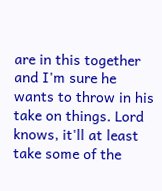are in this together and I'm sure he wants to throw in his take on things. Lord knows, it'll at least take some of the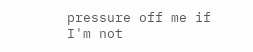pressure off me if I'm not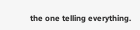the one telling everything.